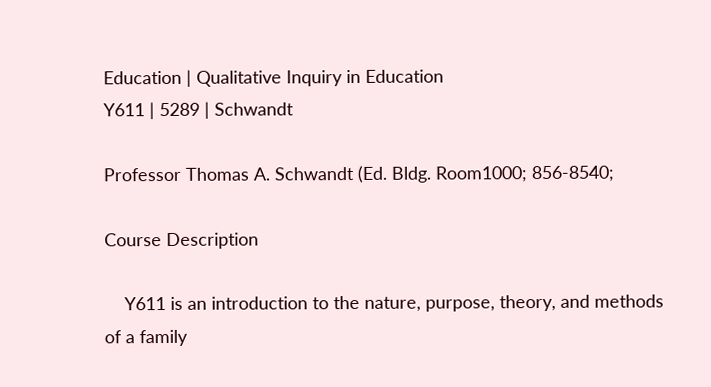Education | Qualitative Inquiry in Education
Y611 | 5289 | Schwandt

Professor Thomas A. Schwandt (Ed. Bldg. Room1000; 856-8540;

Course Description

    Y611 is an introduction to the nature, purpose, theory, and methods
of a family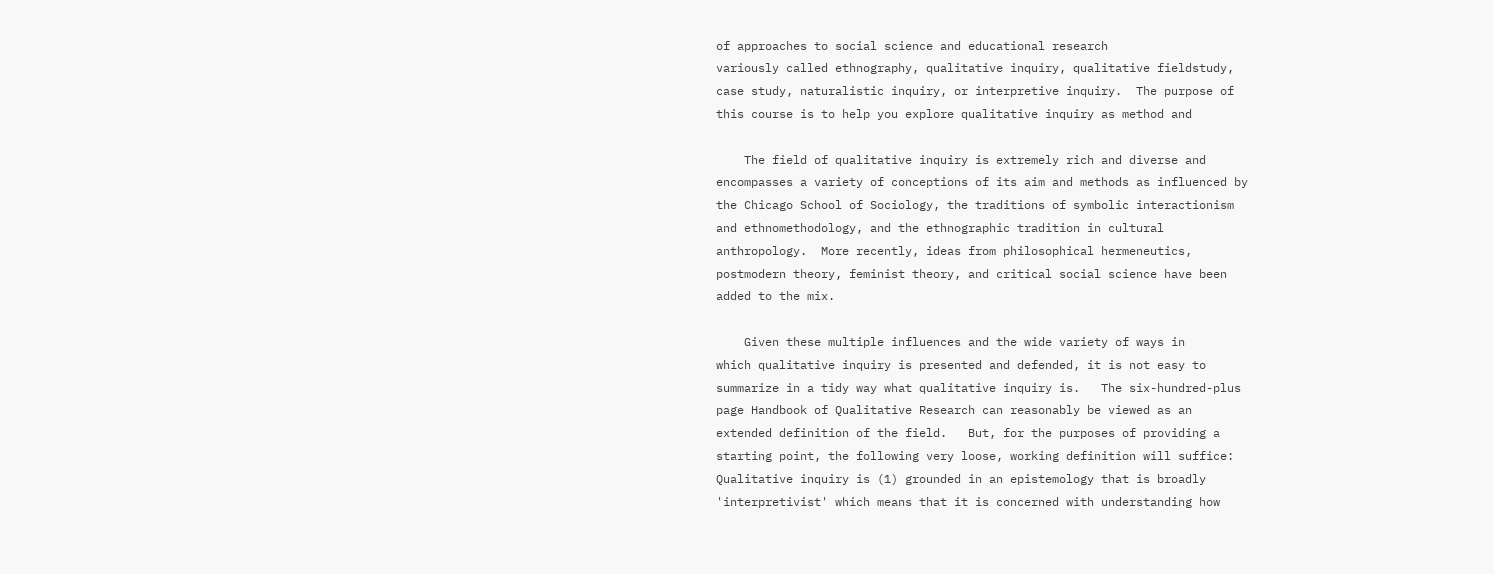of approaches to social science and educational research
variously called ethnography, qualitative inquiry, qualitative fieldstudy,
case study, naturalistic inquiry, or interpretive inquiry.  The purpose of
this course is to help you explore qualitative inquiry as method and

    The field of qualitative inquiry is extremely rich and diverse and
encompasses a variety of conceptions of its aim and methods as influenced by
the Chicago School of Sociology, the traditions of symbolic interactionism
and ethnomethodology, and the ethnographic tradition in cultural
anthropology.  More recently, ideas from philosophical hermeneutics,
postmodern theory, feminist theory, and critical social science have been
added to the mix.

    Given these multiple influences and the wide variety of ways in
which qualitative inquiry is presented and defended, it is not easy to
summarize in a tidy way what qualitative inquiry is.   The six-hundred-plus
page Handbook of Qualitative Research can reasonably be viewed as an
extended definition of the field.   But, for the purposes of providing a
starting point, the following very loose, working definition will suffice:
Qualitative inquiry is (1) grounded in an epistemology that is broadly
'interpretivist' which means that it is concerned with understanding how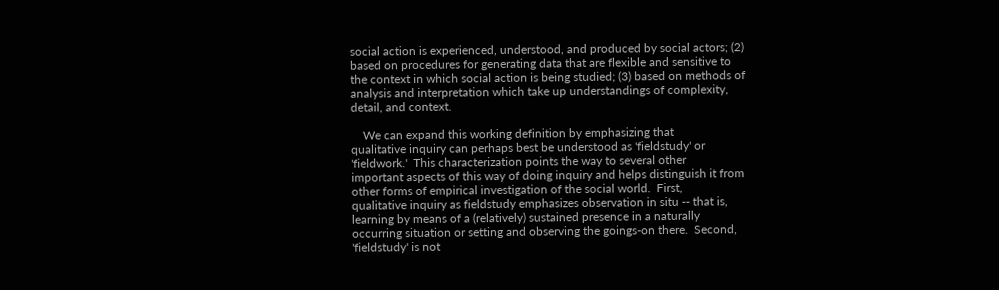social action is experienced, understood, and produced by social actors; (2)
based on procedures for generating data that are flexible and sensitive to
the context in which social action is being studied; (3) based on methods of
analysis and interpretation which take up understandings of complexity,
detail, and context.

    We can expand this working definition by emphasizing that
qualitative inquiry can perhaps best be understood as 'fieldstudy' or
'fieldwork.'  This characterization points the way to several other
important aspects of this way of doing inquiry and helps distinguish it from
other forms of empirical investigation of the social world.  First,
qualitative inquiry as fieldstudy emphasizes observation in situ -- that is,
learning by means of a (relatively) sustained presence in a naturally
occurring situation or setting and observing the goings-on there.  Second,
'fieldstudy' is not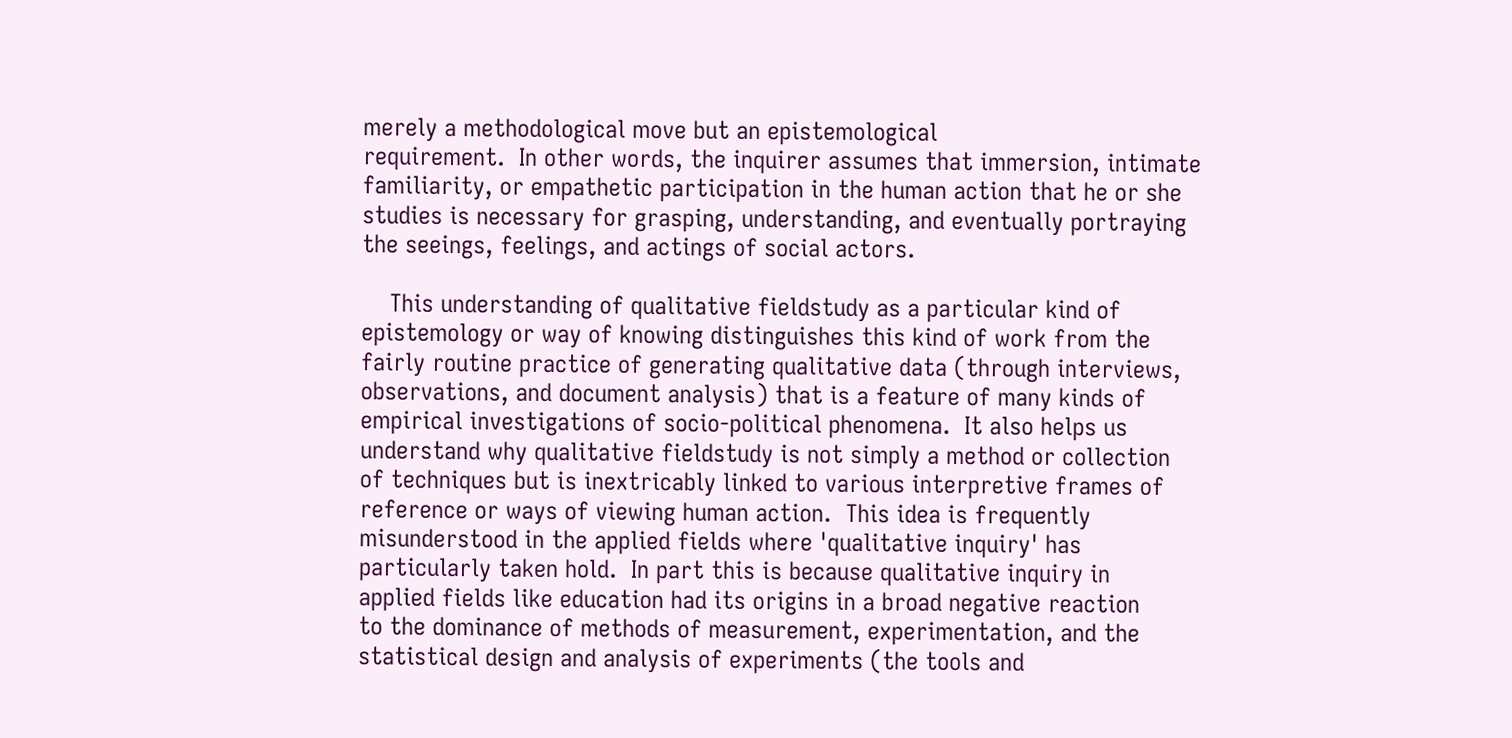merely a methodological move but an epistemological
requirement.  In other words, the inquirer assumes that immersion, intimate
familiarity, or empathetic participation in the human action that he or she
studies is necessary for grasping, understanding, and eventually portraying
the seeings, feelings, and actings of social actors.

    This understanding of qualitative fieldstudy as a particular kind of
epistemology or way of knowing distinguishes this kind of work from the
fairly routine practice of generating qualitative data (through interviews,
observations, and document analysis) that is a feature of many kinds of
empirical investigations of socio-political phenomena.  It also helps us
understand why qualitative fieldstudy is not simply a method or collection
of techniques but is inextricably linked to various interpretive frames of
reference or ways of viewing human action.  This idea is frequently
misunderstood in the applied fields where 'qualitative inquiry' has
particularly taken hold.  In part this is because qualitative inquiry in
applied fields like education had its origins in a broad negative reaction
to the dominance of methods of measurement, experimentation, and the
statistical design and analysis of experiments (the tools and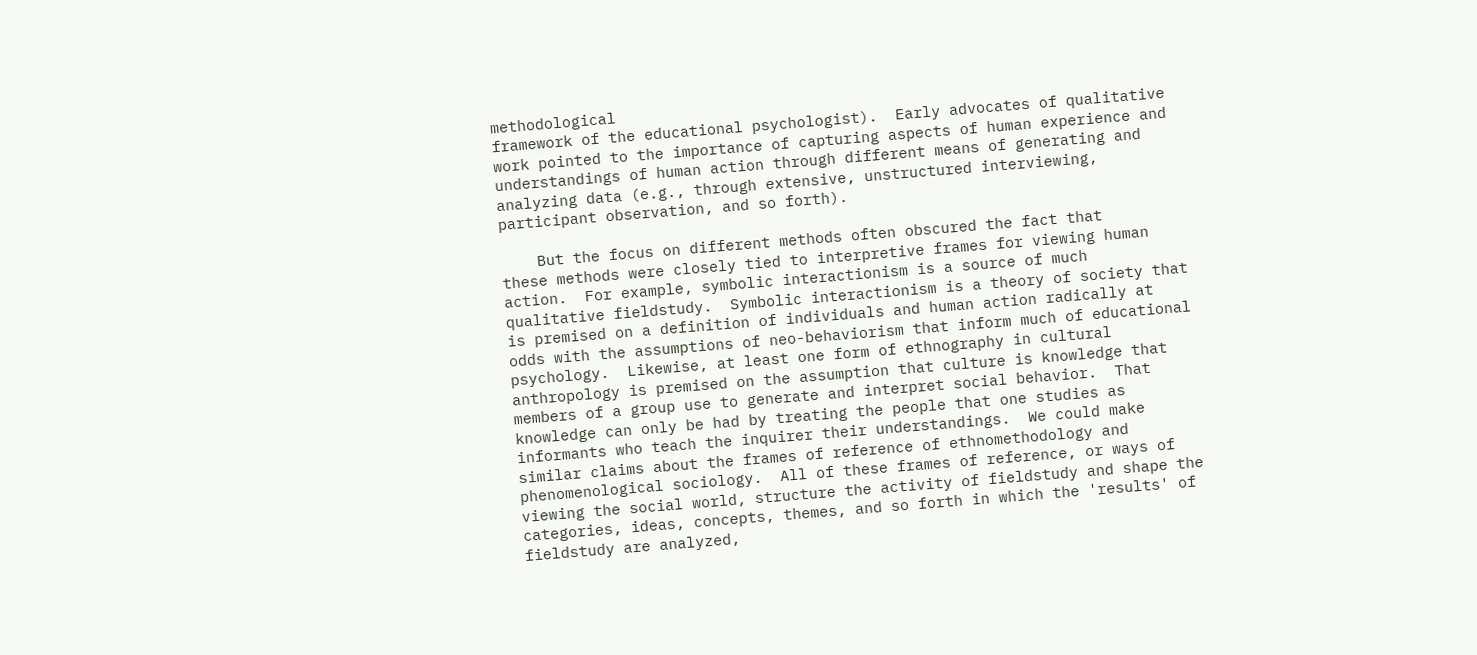methodological
framework of the educational psychologist).  Early advocates of qualitative
work pointed to the importance of capturing aspects of human experience and
understandings of human action through different means of generating and
analyzing data (e.g., through extensive, unstructured interviewing,
participant observation, and so forth).

    But the focus on different methods often obscured the fact that
these methods were closely tied to interpretive frames for viewing human
action.  For example, symbolic interactionism is a source of much
qualitative fieldstudy.  Symbolic interactionism is a theory of society that
is premised on a definition of individuals and human action radically at
odds with the assumptions of neo-behaviorism that inform much of educational
psychology.  Likewise, at least one form of ethnography in cultural
anthropology is premised on the assumption that culture is knowledge that
members of a group use to generate and interpret social behavior.  That
knowledge can only be had by treating the people that one studies as
informants who teach the inquirer their understandings.  We could make
similar claims about the frames of reference of ethnomethodology and
phenomenological sociology.  All of these frames of reference, or ways of
viewing the social world, structure the activity of fieldstudy and shape the
categories, ideas, concepts, themes, and so forth in which the 'results' of
fieldstudy are analyzed,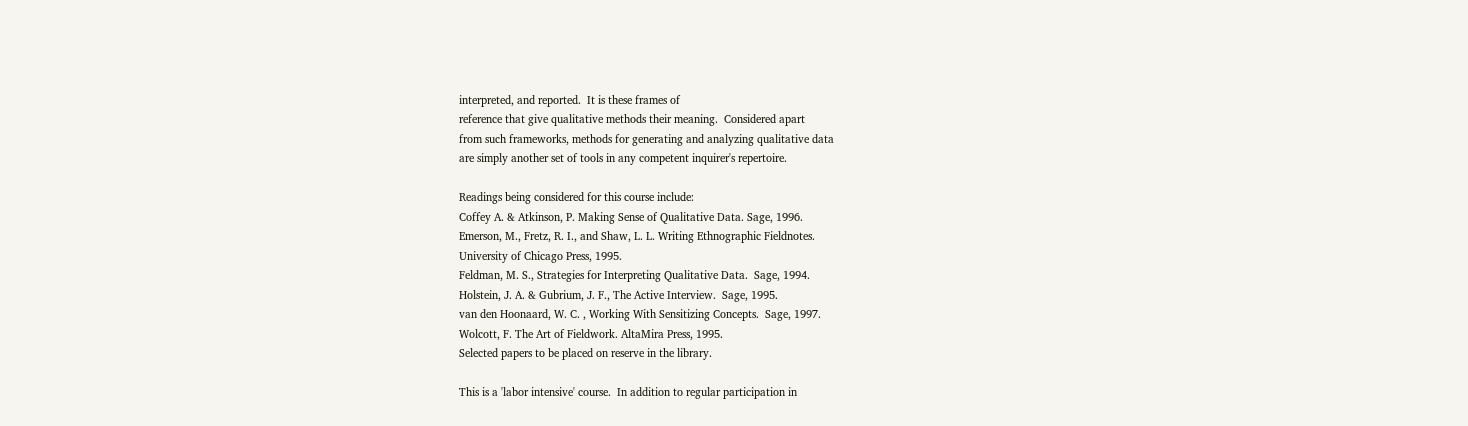interpreted, and reported.  It is these frames of
reference that give qualitative methods their meaning.  Considered apart
from such frameworks, methods for generating and analyzing qualitative data
are simply another set of tools in any competent inquirer's repertoire.

Readings being considered for this course include:
Coffey A. & Atkinson, P. Making Sense of Qualitative Data. Sage, 1996.
Emerson, M., Fretz, R. I., and Shaw, L. L. Writing Ethnographic Fieldnotes.
University of Chicago Press, 1995.
Feldman, M. S., Strategies for Interpreting Qualitative Data.  Sage, 1994.
Holstein, J. A. & Gubrium, J. F., The Active Interview.  Sage, 1995.
van den Hoonaard, W. C. , Working With Sensitizing Concepts.  Sage, 1997.
Wolcott, F. The Art of Fieldwork. AltaMira Press, 1995.
Selected papers to be placed on reserve in the library.

This is a 'labor intensive' course.  In addition to regular participation in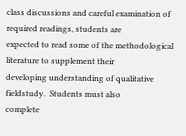class discussions and careful examination of required readings, students are
expected to read some of the methodological literature to supplement their
developing understanding of qualitative fieldstudy.  Students must also
complete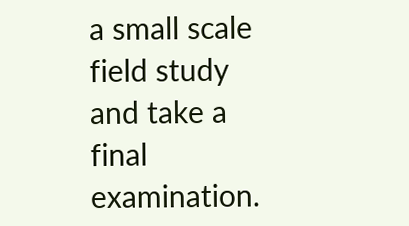a small scale field study and take a final examination.